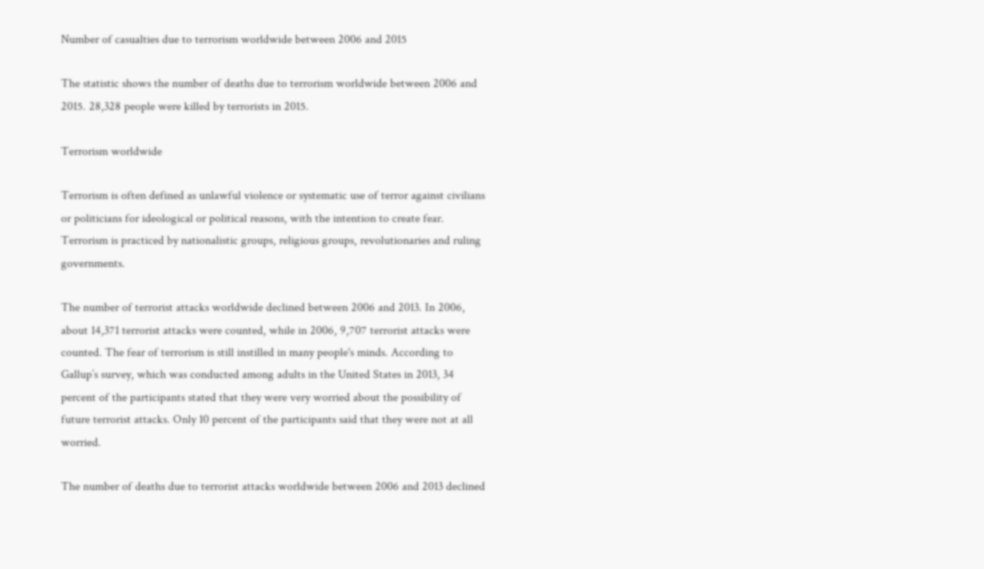Number of casualties due to terrorism worldwide between 2006 and 2015

The statistic shows the number of deaths due to terrorism worldwide between 2006 and 2015. 28,328 people were killed by terrorists in 2015.

Terrorism worldwide

Terrorism is often defined as unlawful violence or systematic use of terror against civilians or politicians for ideological or political reasons, with the intention to create fear. Terrorism is practiced by nationalistic groups, religious groups, revolutionaries and ruling governments.

The number of terrorist attacks worldwide declined between 2006 and 2013. In 2006, about 14,371 terrorist attacks were counted, while in 2006, 9,707 terrorist attacks were counted. The fear of terrorism is still instilled in many people's minds. According to Gallup’s survey, which was conducted among adults in the United States in 2013, 34 percent of the participants stated that they were very worried about the possibility of future terrorist attacks. Only 10 percent of the participants said that they were not at all worried.

The number of deaths due to terrorist attacks worldwide between 2006 and 2013 declined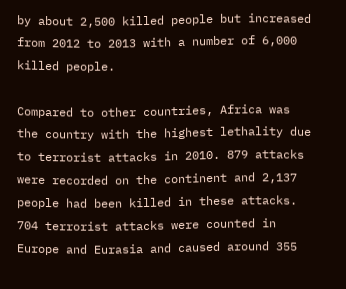by about 2,500 killed people but increased from 2012 to 2013 with a number of 6,000 killed people.

Compared to other countries, Africa was the country with the highest lethality due to terrorist attacks in 2010. 879 attacks were recorded on the continent and 2,137 people had been killed in these attacks. 704 terrorist attacks were counted in Europe and Eurasia and caused around 355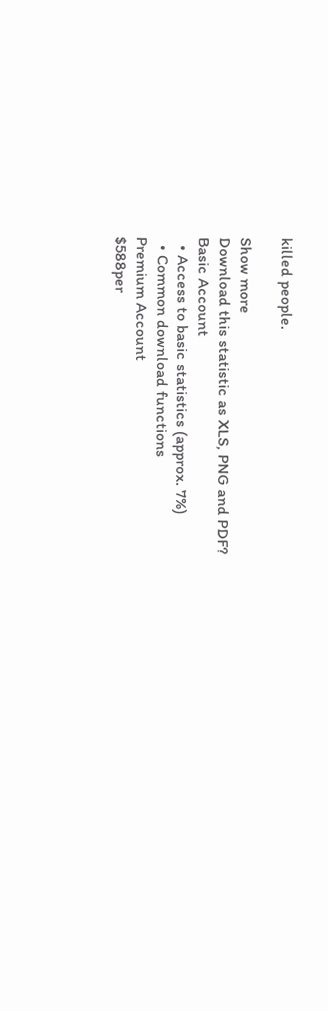killed people.

Show more
Download this statistic as XLS, PNG and PDF?
Basic Account
  • Access to basic statistics (approx. 7%)
  • Common download functions
Premium Account
$588per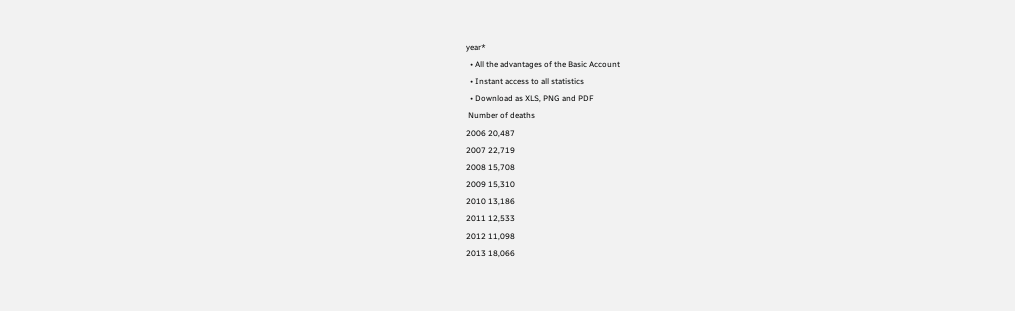year*
  • All the advantages of the Basic Account
  • Instant access to all statistics
  • Download as XLS, PNG and PDF
 Number of deaths
2006 20,487
2007 22,719
2008 15,708
2009 15,310
2010 13,186
2011 12,533
2012 11,098
2013 18,066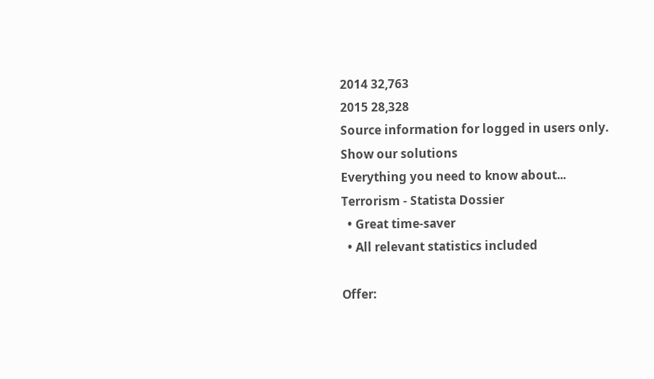2014 32,763
2015 28,328
Source information for logged in users only.
Show our solutions
Everything you need to know about...
Terrorism - Statista Dossier
  • Great time-saver
  • All relevant statistics included

Offer: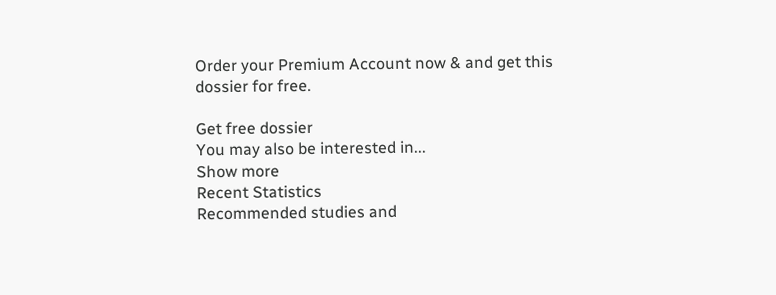Order your Premium Account now & and get this dossier for free.

Get free dossier
You may also be interested in...
Show more
Recent Statistics
Recommended studies and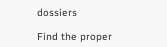dossiers

Find the proper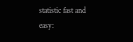statistic fast and easy: